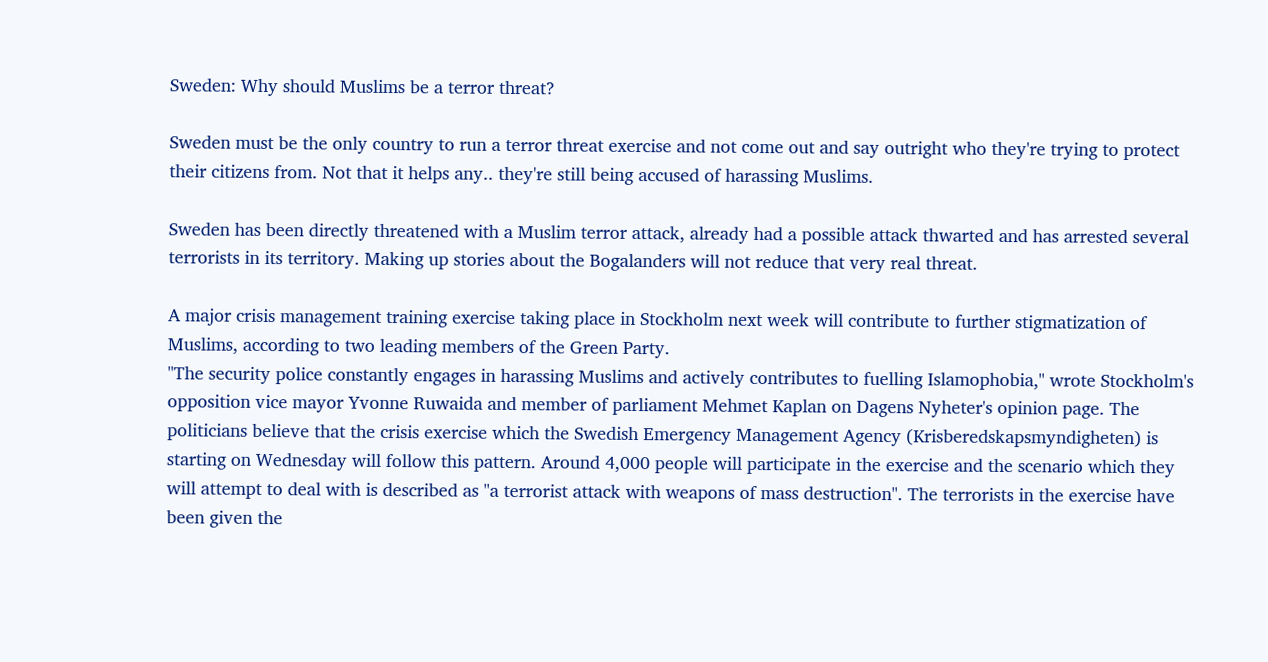Sweden: Why should Muslims be a terror threat?

Sweden must be the only country to run a terror threat exercise and not come out and say outright who they're trying to protect their citizens from. Not that it helps any.. they're still being accused of harassing Muslims.

Sweden has been directly threatened with a Muslim terror attack, already had a possible attack thwarted and has arrested several terrorists in its territory. Making up stories about the Bogalanders will not reduce that very real threat.

A major crisis management training exercise taking place in Stockholm next week will contribute to further stigmatization of Muslims, according to two leading members of the Green Party.
"The security police constantly engages in harassing Muslims and actively contributes to fuelling Islamophobia," wrote Stockholm's opposition vice mayor Yvonne Ruwaida and member of parliament Mehmet Kaplan on Dagens Nyheter's opinion page. The politicians believe that the crisis exercise which the Swedish Emergency Management Agency (Krisberedskapsmyndigheten) is starting on Wednesday will follow this pattern. Around 4,000 people will participate in the exercise and the scenario which they will attempt to deal with is described as "a terrorist attack with weapons of mass destruction". The terrorists in the exercise have been given the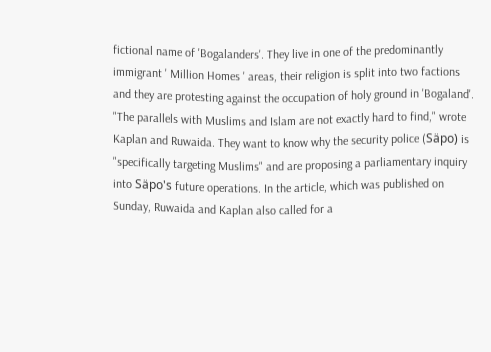fictional name of 'Bogalanders'. They live in one of the predominantly immigrant ' Million Homes ' areas, their religion is split into two factions and they are protesting against the occupation of holy ground in 'Bogaland'. "The parallels with Muslims and Islam are not exactly hard to find," wrote Kaplan and Ruwaida. They want to know why the security police (Säpo) is "specifically targeting Muslims" and are proposing a parliamentary inquiry into Säpo's future operations. In the article, which was published on Sunday, Ruwaida and Kaplan also called for a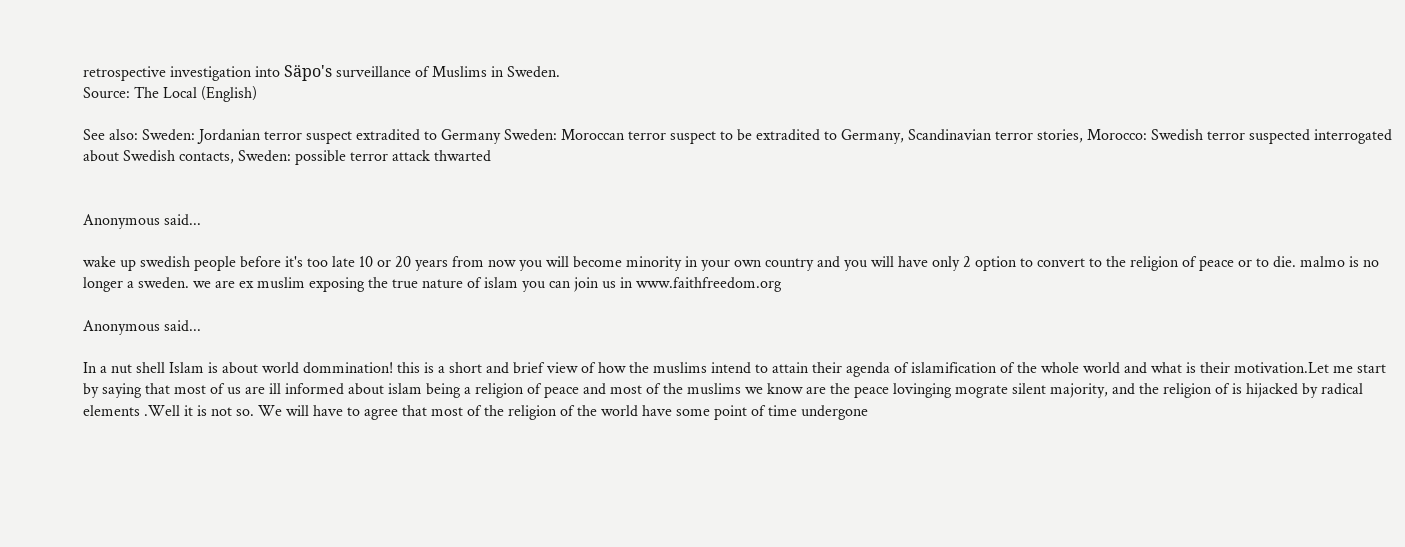retrospective investigation into Säpo's surveillance of Muslims in Sweden.
Source: The Local (English)

See also: Sweden: Jordanian terror suspect extradited to Germany Sweden: Moroccan terror suspect to be extradited to Germany, Scandinavian terror stories, Morocco: Swedish terror suspected interrogated about Swedish contacts, Sweden: possible terror attack thwarted


Anonymous said...

wake up swedish people before it's too late 10 or 20 years from now you will become minority in your own country and you will have only 2 option to convert to the religion of peace or to die. malmo is no longer a sweden. we are ex muslim exposing the true nature of islam you can join us in www.faithfreedom.org

Anonymous said...

In a nut shell Islam is about world dommination! this is a short and brief view of how the muslims intend to attain their agenda of islamification of the whole world and what is their motivation.Let me start by saying that most of us are ill informed about islam being a religion of peace and most of the muslims we know are the peace lovinging mograte silent majority, and the religion of is hijacked by radical elements .Well it is not so. We will have to agree that most of the religion of the world have some point of time undergone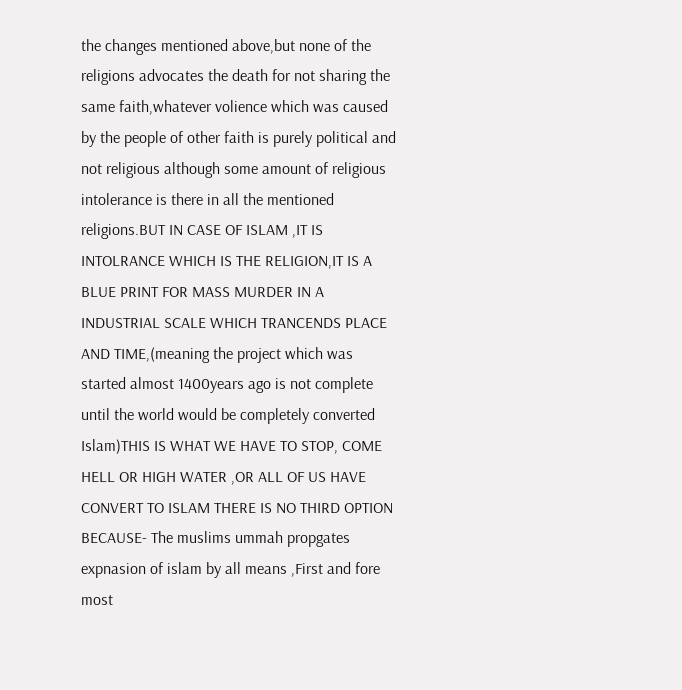the changes mentioned above,but none of the religions advocates the death for not sharing the same faith,whatever volience which was caused by the people of other faith is purely political and not religious although some amount of religious intolerance is there in all the mentioned religions.BUT IN CASE OF ISLAM ,IT IS INTOLRANCE WHICH IS THE RELIGION,IT IS A BLUE PRINT FOR MASS MURDER IN A INDUSTRIAL SCALE WHICH TRANCENDS PLACE AND TIME,(meaning the project which was started almost 1400years ago is not complete until the world would be completely converted Islam)THIS IS WHAT WE HAVE TO STOP, COME HELL OR HIGH WATER ,OR ALL OF US HAVE CONVERT TO ISLAM THERE IS NO THIRD OPTION BECAUSE- The muslims ummah propgates expnasion of islam by all means ,First and fore most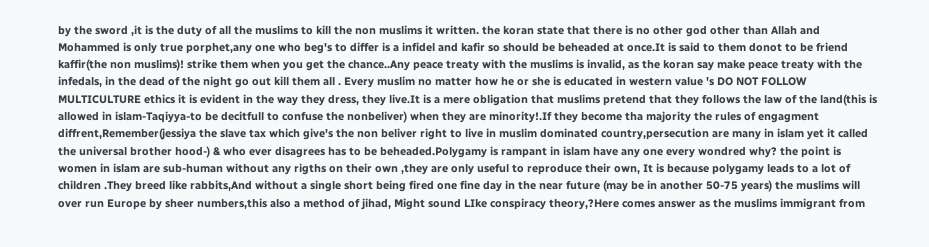by the sword ,it is the duty of all the muslims to kill the non muslims it written. the koran state that there is no other god other than Allah and Mohammed is only true porphet,any one who beg's to differ is a infidel and kafir so should be beheaded at once.It is said to them donot to be friend kaffir(the non muslims)! strike them when you get the chance..Any peace treaty with the muslims is invalid, as the koran say make peace treaty with the infedals, in the dead of the night go out kill them all . Every muslim no matter how he or she is educated in western value 's DO NOT FOLLOW MULTICULTURE ethics it is evident in the way they dress, they live.It is a mere obligation that muslims pretend that they follows the law of the land(this is allowed in islam-Taqiyya-to be decitfull to confuse the nonbeliver) when they are minority!.If they become tha majority the rules of engagment diffrent,Remember(jessiya the slave tax which give's the non beliver right to live in muslim dominated country,persecution are many in islam yet it called the universal brother hood-) & who ever disagrees has to be beheaded.Polygamy is rampant in islam have any one every wondred why? the point is women in islam are sub-human without any rigths on their own ,they are only useful to reproduce their own, It is because polygamy leads to a lot of children .They breed like rabbits,And without a single short being fired one fine day in the near future (may be in another 50-75 years) the muslims will over run Europe by sheer numbers,this also a method of jihad, Might sound LIke conspiracy theory,?Here comes answer as the muslims immigrant from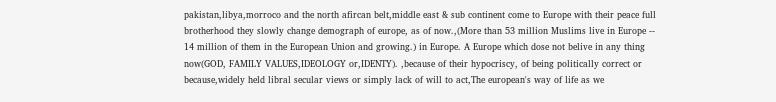pakistan,libya,morroco and the north afircan belt,middle east & sub continent come to Europe with their peace full brotherhood they slowly change demograph of europe, as of now.,(More than 53 million Muslims live in Europe -- 14 million of them in the European Union and growing.) in Europe. A Europe which dose not belive in any thing now(GOD, FAMILY VALUES,IDEOLOGY or,IDENTY). ,because of their hypocriscy, of being politically correct or because,widely held libral secular views or simply lack of will to act,The european's way of life as we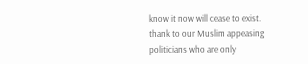know it now will cease to exist. thank to our Muslim appeasing politicians who are only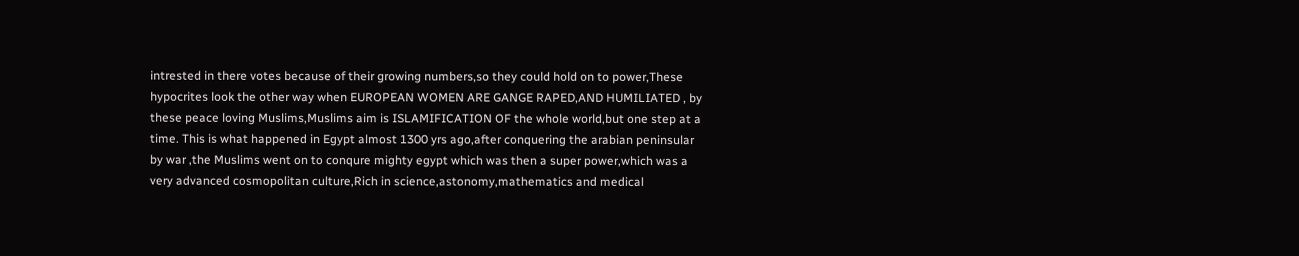intrested in there votes because of their growing numbers,so they could hold on to power,These hypocrites look the other way when EUROPEAN WOMEN ARE GANGE RAPED,AND HUMILIATED , by these peace loving Muslims,Muslims aim is ISLAMIFICATION OF the whole world,but one step at a time. This is what happened in Egypt almost 1300 yrs ago,after conquering the arabian peninsular by war ,the Muslims went on to conqure mighty egypt which was then a super power,which was a very advanced cosmopolitan culture,Rich in science,astonomy,mathematics and medical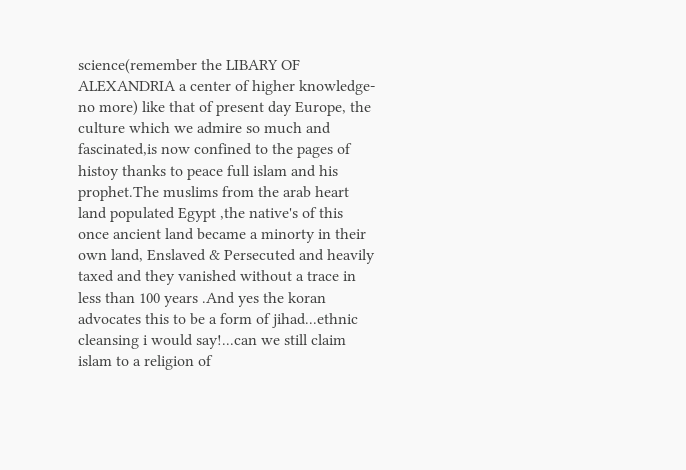science(remember the LIBARY OF ALEXANDRIA a center of higher knowledge-no more) like that of present day Europe, the culture which we admire so much and fascinated,is now confined to the pages of histoy thanks to peace full islam and his prophet.The muslims from the arab heart land populated Egypt ,the native's of this once ancient land became a minorty in their own land, Enslaved & Persecuted and heavily taxed and they vanished without a trace in less than 100 years .And yes the koran advocates this to be a form of jihad...ethnic cleansing i would say!...can we still claim islam to a religion of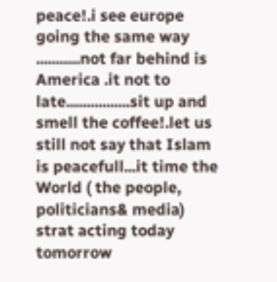peace!.i see europe going the same way ...........not far behind is America .it not to late................sit up and smell the coffee!.let us still not say that Islam is peacefull...it time the World ( the people, politicians& media) strat acting today tomorrow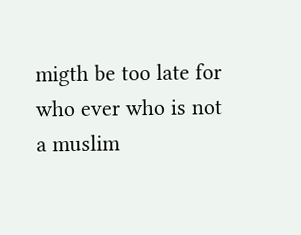migth be too late for who ever who is not a muslim